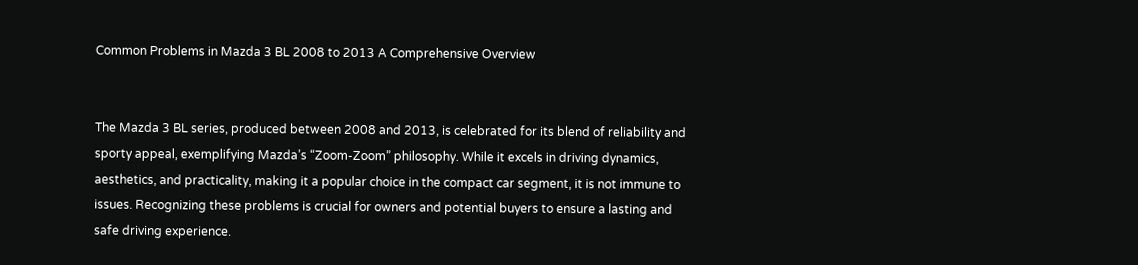Common Problems in Mazda 3 BL 2008 to 2013 A Comprehensive Overview


The Mazda 3 BL series, produced between 2008 and 2013, is celebrated for its blend of reliability and sporty appeal, exemplifying Mazda’s “Zoom-Zoom” philosophy. While it excels in driving dynamics, aesthetics, and practicality, making it a popular choice in the compact car segment, it is not immune to issues. Recognizing these problems is crucial for owners and potential buyers to ensure a lasting and safe driving experience.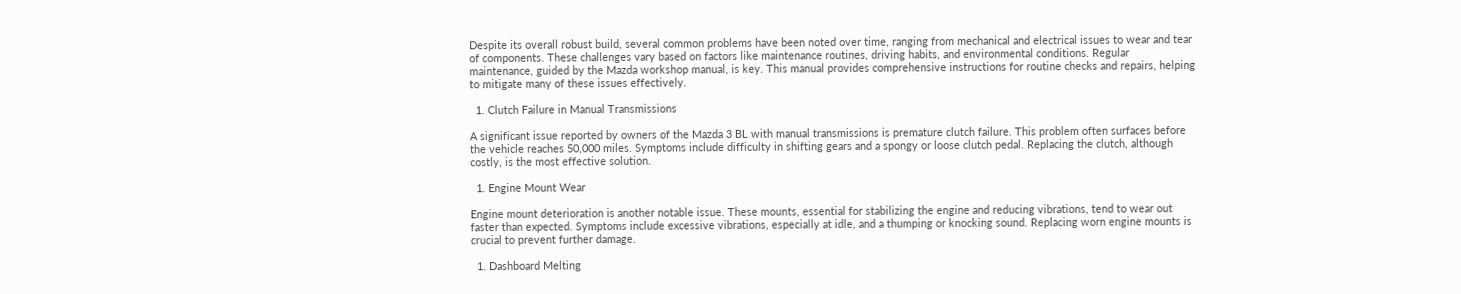Despite its overall robust build, several common problems have been noted over time, ranging from mechanical and electrical issues to wear and tear of components. These challenges vary based on factors like maintenance routines, driving habits, and environmental conditions. Regular maintenance, guided by the Mazda workshop manual, is key. This manual provides comprehensive instructions for routine checks and repairs, helping to mitigate many of these issues effectively.

  1. Clutch Failure in Manual Transmissions

A significant issue reported by owners of the Mazda 3 BL with manual transmissions is premature clutch failure. This problem often surfaces before the vehicle reaches 50,000 miles. Symptoms include difficulty in shifting gears and a spongy or loose clutch pedal. Replacing the clutch, although costly, is the most effective solution.

  1. Engine Mount Wear

Engine mount deterioration is another notable issue. These mounts, essential for stabilizing the engine and reducing vibrations, tend to wear out faster than expected. Symptoms include excessive vibrations, especially at idle, and a thumping or knocking sound. Replacing worn engine mounts is crucial to prevent further damage.

  1. Dashboard Melting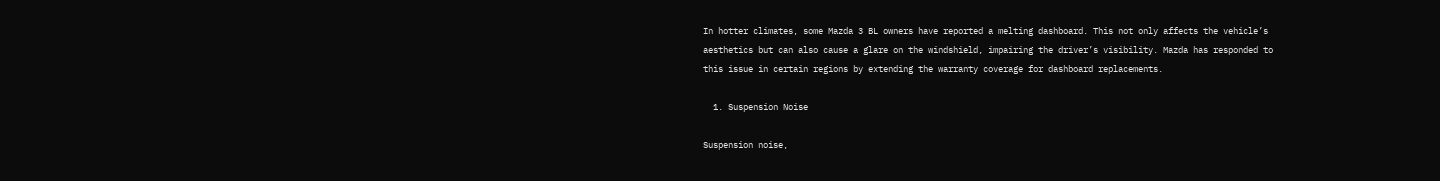In hotter climates, some Mazda 3 BL owners have reported a melting dashboard. This not only affects the vehicle’s aesthetics but can also cause a glare on the windshield, impairing the driver’s visibility. Mazda has responded to this issue in certain regions by extending the warranty coverage for dashboard replacements.

  1. Suspension Noise

Suspension noise,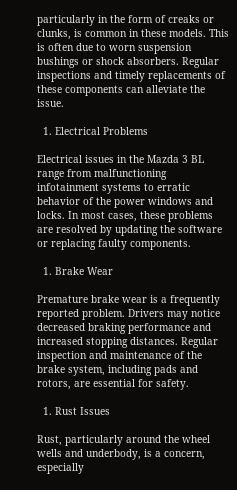particularly in the form of creaks or clunks, is common in these models. This is often due to worn suspension bushings or shock absorbers. Regular inspections and timely replacements of these components can alleviate the issue.

  1. Electrical Problems

Electrical issues in the Mazda 3 BL range from malfunctioning infotainment systems to erratic behavior of the power windows and locks. In most cases, these problems are resolved by updating the software or replacing faulty components.

  1. Brake Wear

Premature brake wear is a frequently reported problem. Drivers may notice decreased braking performance and increased stopping distances. Regular inspection and maintenance of the brake system, including pads and rotors, are essential for safety.

  1. Rust Issues

Rust, particularly around the wheel wells and underbody, is a concern, especially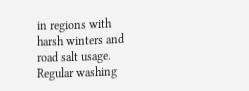in regions with harsh winters and road salt usage. Regular washing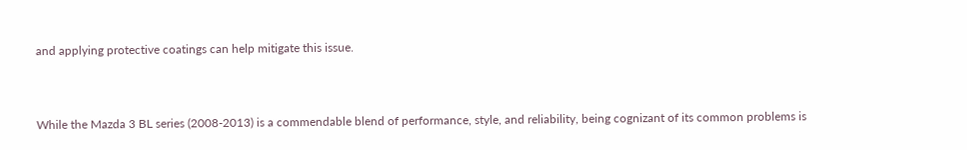and applying protective coatings can help mitigate this issue.


While the Mazda 3 BL series (2008-2013) is a commendable blend of performance, style, and reliability, being cognizant of its common problems is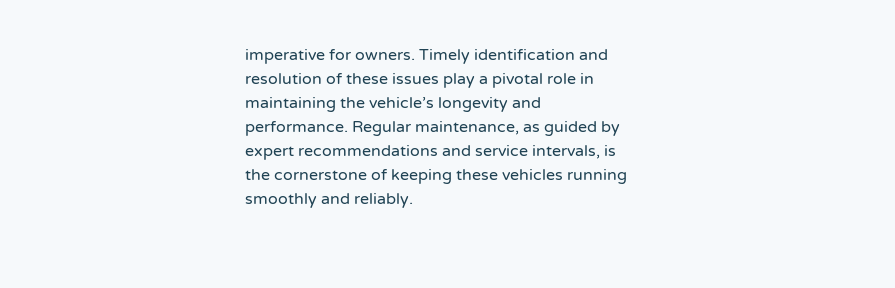imperative for owners. Timely identification and resolution of these issues play a pivotal role in maintaining the vehicle’s longevity and performance. Regular maintenance, as guided by expert recommendations and service intervals, is the cornerstone of keeping these vehicles running smoothly and reliably.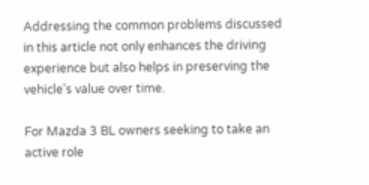Addressing the common problems discussed in this article not only enhances the driving experience but also helps in preserving the vehicle’s value over time.

For Mazda 3 BL owners seeking to take an active role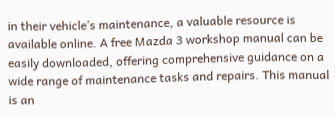in their vehicle’s maintenance, a valuable resource is available online. A free Mazda 3 workshop manual can be easily downloaded, offering comprehensive guidance on a wide range of maintenance tasks and repairs. This manual is an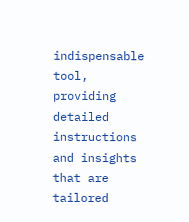indispensable tool, providing detailed instructions and insights that are tailored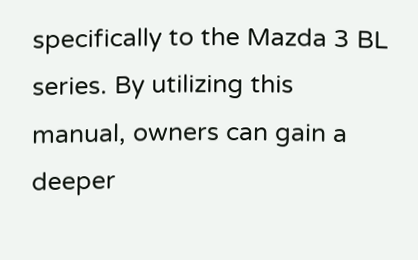specifically to the Mazda 3 BL series. By utilizing this manual, owners can gain a deeper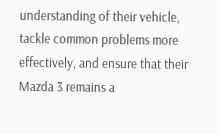understanding of their vehicle, tackle common problems more effectively, and ensure that their Mazda 3 remains a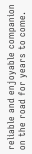reliable and enjoyable companion on the road for years to come.